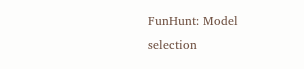FunHunt: Model selection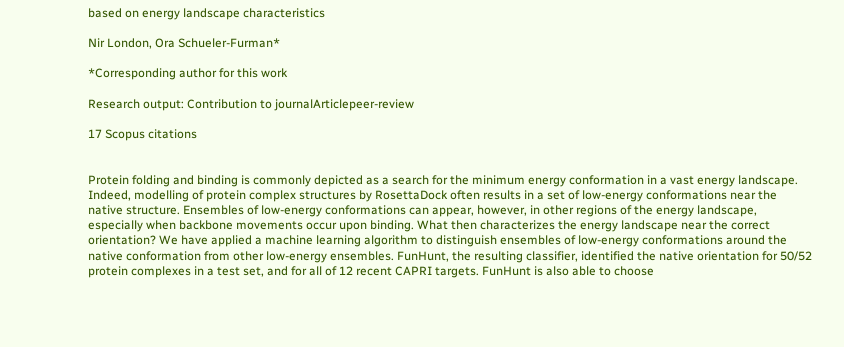based on energy landscape characteristics

Nir London, Ora Schueler-Furman*

*Corresponding author for this work

Research output: Contribution to journalArticlepeer-review

17 Scopus citations


Protein folding and binding is commonly depicted as a search for the minimum energy conformation in a vast energy landscape. Indeed, modelling of protein complex structures by RosettaDock often results in a set of low-energy conformations near the native structure. Ensembles of low-energy conformations can appear, however, in other regions of the energy landscape, especially when backbone movements occur upon binding. What then characterizes the energy landscape near the correct orientation? We have applied a machine learning algorithm to distinguish ensembles of low-energy conformations around the native conformation from other low-energy ensembles. FunHunt, the resulting classifier, identified the native orientation for 50/52 protein complexes in a test set, and for all of 12 recent CAPRI targets. FunHunt is also able to choose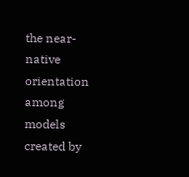the near-native orientation among models created by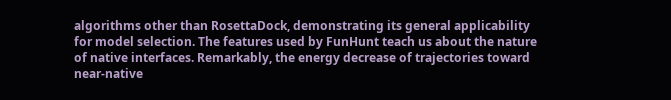algorithms other than RosettaDock, demonstrating its general applicability for model selection. The features used by FunHunt teach us about the nature of native interfaces. Remarkably, the energy decrease of trajectories toward near-native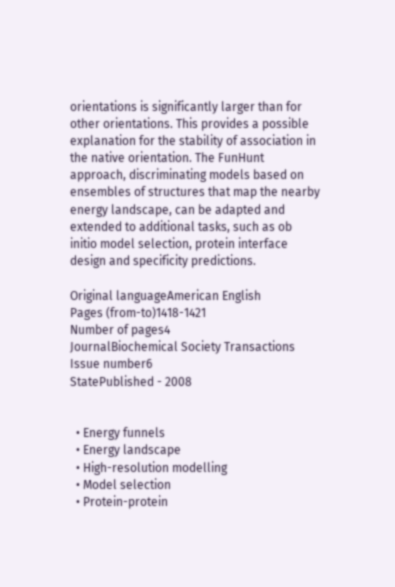orientations is significantly larger than for other orientations. This provides a possible explanation for the stability of association in the native orientation. The FunHunt approach, discriminating models based on ensembles of structures that map the nearby energy landscape, can be adapted and extended to additional tasks, such as ob initio model selection, protein interface design and specificity predictions.

Original languageAmerican English
Pages (from-to)1418-1421
Number of pages4
JournalBiochemical Society Transactions
Issue number6
StatePublished - 2008


  • Energy funnels
  • Energy landscape
  • High-resolution modelling
  • Model selection
  • Protein-protein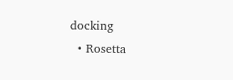docking
  • Rosetta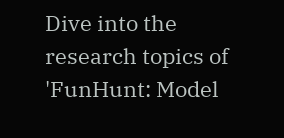Dive into the research topics of 'FunHunt: Model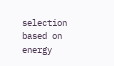selection based on energy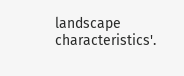landscape characteristics'.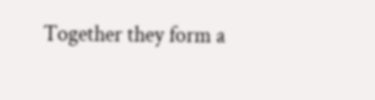Together they form a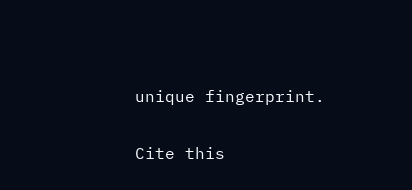unique fingerprint.

Cite this